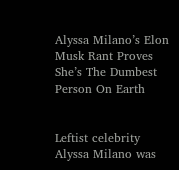Alyssa Milano’s Elon Musk Rant Proves She’s The Dumbest Person On Earth


Leftist celebrity Alyssa Milano was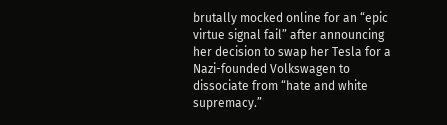brutally mocked online for an “epic virtue signal fail” after announcing her decision to swap her Tesla for a Nazi-founded Volkswagen to dissociate from “hate and white supremacy.”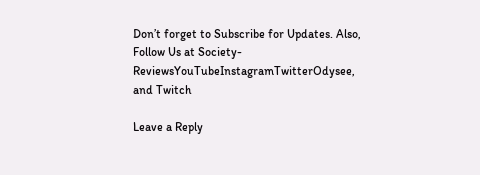Don’t forget to Subscribe for Updates. Also, Follow Us at Society-ReviewsYouTubeInstagramTwitterOdysee, and Twitch

Leave a Reply